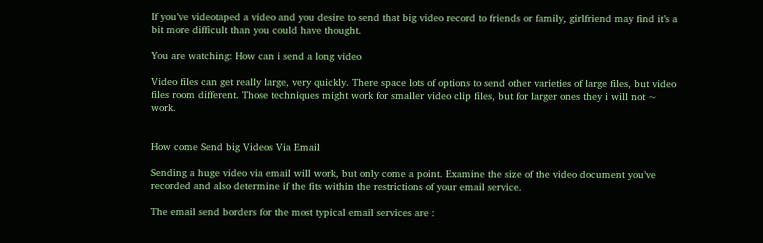If you’ve videotaped a video and you desire to send that big video record to friends or family, girlfriend may find it’s a bit more difficult than you could have thought.

You are watching: How can i send a long video

Video files can get really large, very quickly. There space lots of options to send other varieties of large files, but video files room different. Those techniques might work for smaller video clip files, but for larger ones they i will not ~ work.


How come Send big Videos Via Email

Sending a huge video via email will work, but only come a point. Examine the size of the video document you’ve recorded and also determine if the fits within the restrictions of your email service.

The email send borders for the most typical email services are :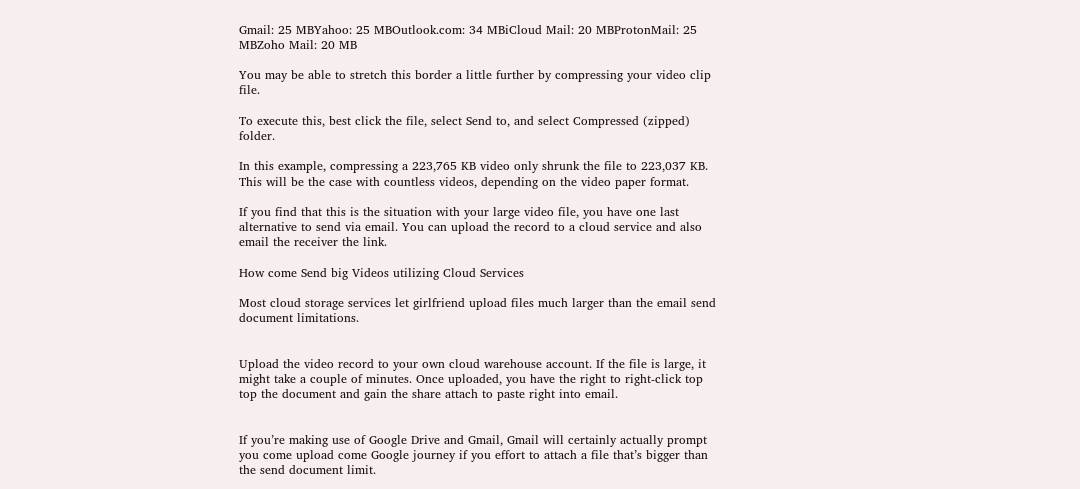Gmail: 25 MBYahoo: 25 MBOutlook.com: 34 MBiCloud Mail: 20 MBProtonMail: 25 MBZoho Mail: 20 MB

You may be able to stretch this border a little further by compressing your video clip file.

To execute this, best click the file, select Send to, and select Compressed (zipped) folder.

In this example, compressing a 223,765 KB video only shrunk the file to 223,037 KB. This will be the case with countless videos, depending on the video paper format.

If you find that this is the situation with your large video file, you have one last alternative to send via email. You can upload the record to a cloud service and also email the receiver the link.

How come Send big Videos utilizing Cloud Services

Most cloud storage services let girlfriend upload files much larger than the email send document limitations.


Upload the video record to your own cloud warehouse account. If the file is large, it might take a couple of minutes. Once uploaded, you have the right to right-click top top the document and gain the share attach to paste right into email.


If you’re making use of Google Drive and Gmail, Gmail will certainly actually prompt you come upload come Google journey if you effort to attach a file that’s bigger than the send document limit.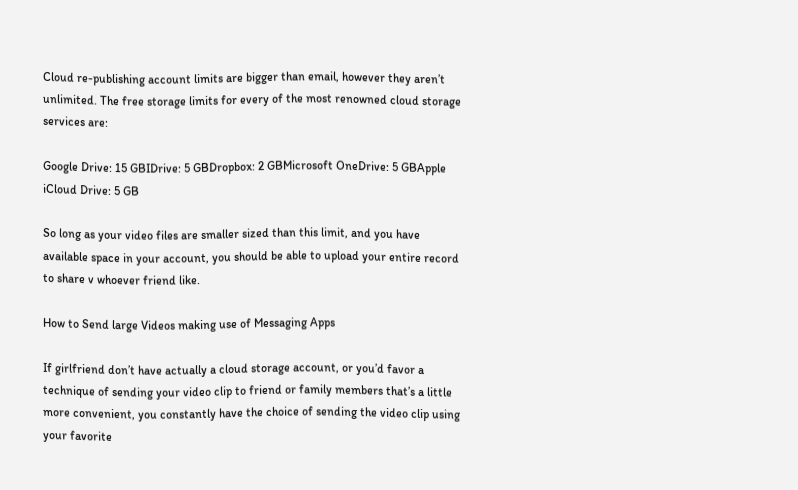Cloud re-publishing account limits are bigger than email, however they aren’t unlimited. The free storage limits for every of the most renowned cloud storage services are:

Google Drive: 15 GBIDrive: 5 GBDropbox: 2 GBMicrosoft OneDrive: 5 GBApple iCloud Drive: 5 GB

So long as your video files are smaller sized than this limit, and you have available space in your account, you should be able to upload your entire record to share v whoever friend like.

How to Send large Videos making use of Messaging Apps

If girlfriend don’t have actually a cloud storage account, or you’d favor a technique of sending your video clip to friend or family members that’s a little more convenient, you constantly have the choice of sending the video clip using your favorite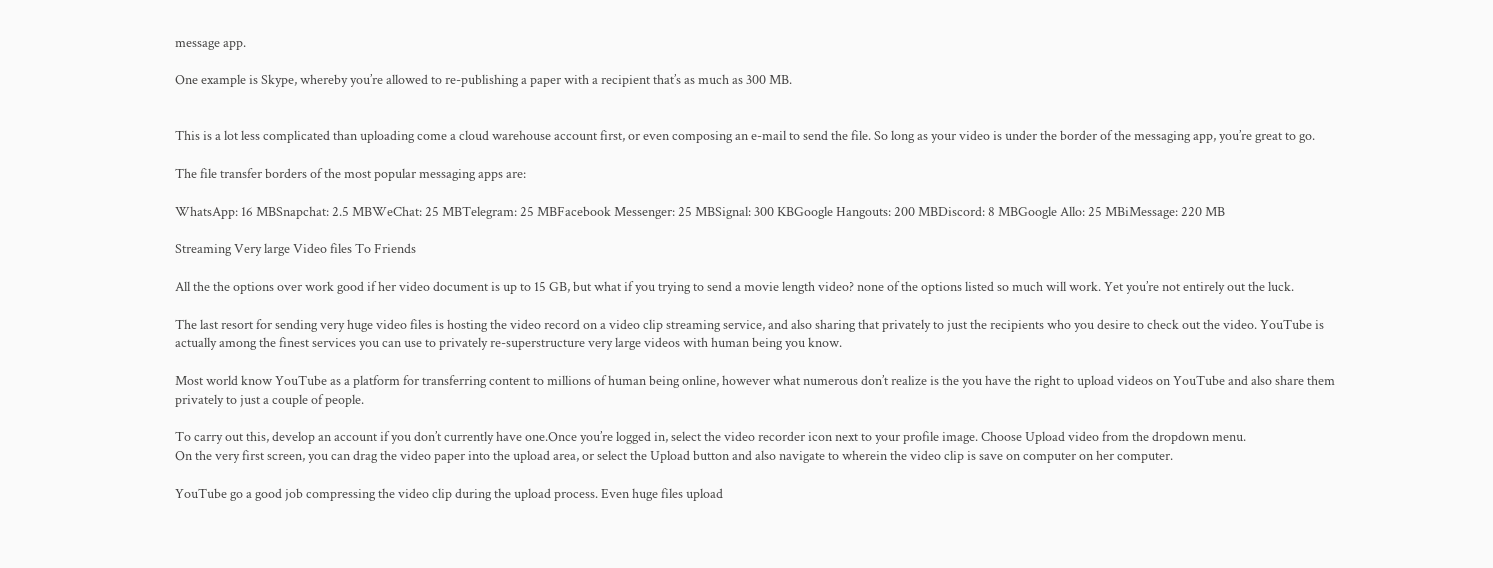message app.

One example is Skype, whereby you’re allowed to re-publishing a paper with a recipient that’s as much as 300 MB.


This is a lot less complicated than uploading come a cloud warehouse account first, or even composing an e-mail to send the file. So long as your video is under the border of the messaging app, you’re great to go.

The file transfer borders of the most popular messaging apps are:

WhatsApp: 16 MBSnapchat: 2.5 MBWeChat: 25 MBTelegram: 25 MBFacebook Messenger: 25 MBSignal: 300 KBGoogle Hangouts: 200 MBDiscord: 8 MBGoogle Allo: 25 MBiMessage: 220 MB

Streaming Very large Video files To Friends

All the the options over work good if her video document is up to 15 GB, but what if you trying to send a movie length video? none of the options listed so much will work. Yet you’re not entirely out the luck.

The last resort for sending very huge video files is hosting the video record on a video clip streaming service, and also sharing that privately to just the recipients who you desire to check out the video. YouTube is actually among the finest services you can use to privately re-superstructure very large videos with human being you know.

Most world know YouTube as a platform for transferring content to millions of human being online, however what numerous don’t realize is the you have the right to upload videos on YouTube and also share them privately to just a couple of people.

To carry out this, develop an account if you don’t currently have one.Once you’re logged in, select the video recorder icon next to your profile image. Choose Upload video from the dropdown menu.
On the very first screen, you can drag the video paper into the upload area, or select the Upload button and also navigate to wherein the video clip is save on computer on her computer.

YouTube go a good job compressing the video clip during the upload process. Even huge files upload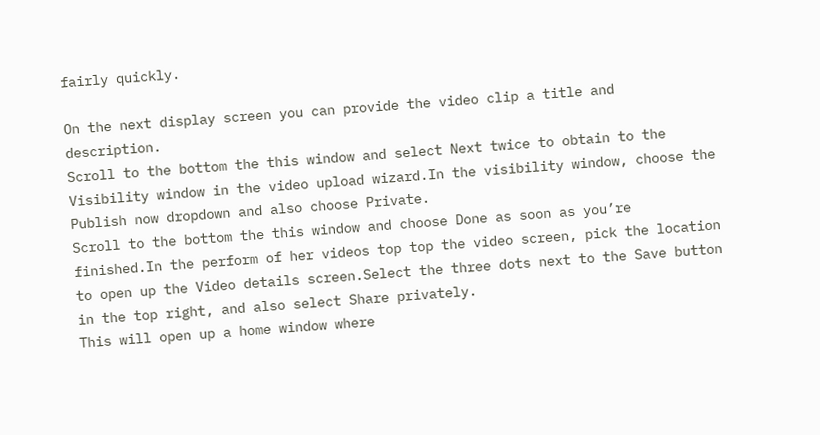fairly quickly.

On the next display screen you can provide the video clip a title and description.
Scroll to the bottom the this window and select Next twice to obtain to the Visibility window in the video upload wizard.In the visibility window, choose the Publish now dropdown and also choose Private.
Scroll to the bottom the this window and choose Done as soon as you’re finished.In the perform of her videos top top the video screen, pick the location to open up the Video details screen.Select the three dots next to the Save button in the top right, and also select Share privately.
This will open up a home window where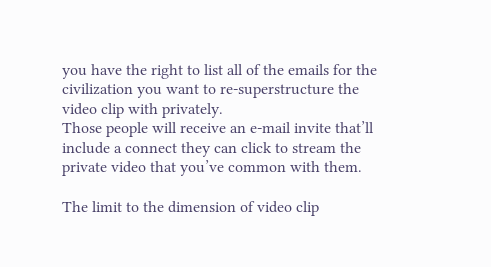you have the right to list all of the emails for the civilization you want to re-superstructure the video clip with privately.
Those people will receive an e-mail invite that’ll include a connect they can click to stream the private video that you’ve common with them.

The limit to the dimension of video clip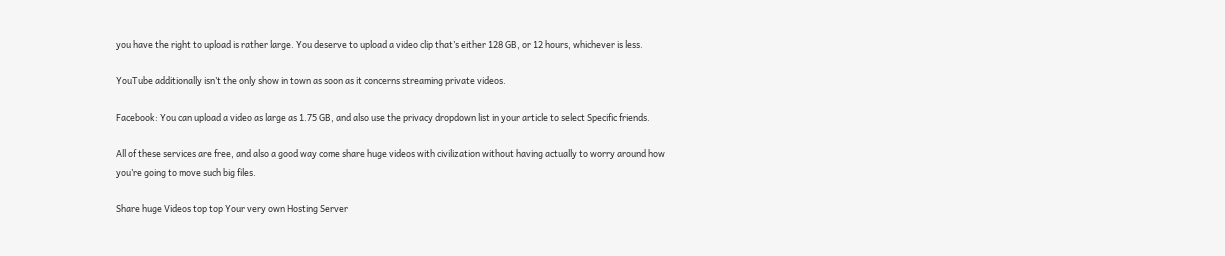you have the right to upload is rather large. You deserve to upload a video clip that’s either 128 GB, or 12 hours, whichever is less.

YouTube additionally isn’t the only show in town as soon as it concerns streaming private videos.

Facebook: You can upload a video as large as 1.75 GB, and also use the privacy dropdown list in your article to select Specific friends.

All of these services are free, and also a good way come share huge videos with civilization without having actually to worry around how you’re going to move such big files.

Share huge Videos top top Your very own Hosting Server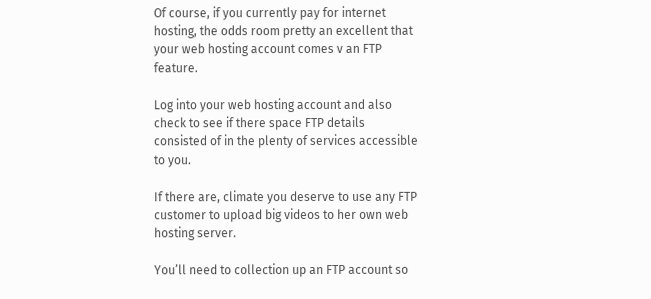Of course, if you currently pay for internet hosting, the odds room pretty an excellent that your web hosting account comes v an FTP feature.

Log into your web hosting account and also check to see if there space FTP details consisted of in the plenty of services accessible to you.

If there are, climate you deserve to use any FTP customer to upload big videos to her own web hosting server.

You’ll need to collection up an FTP account so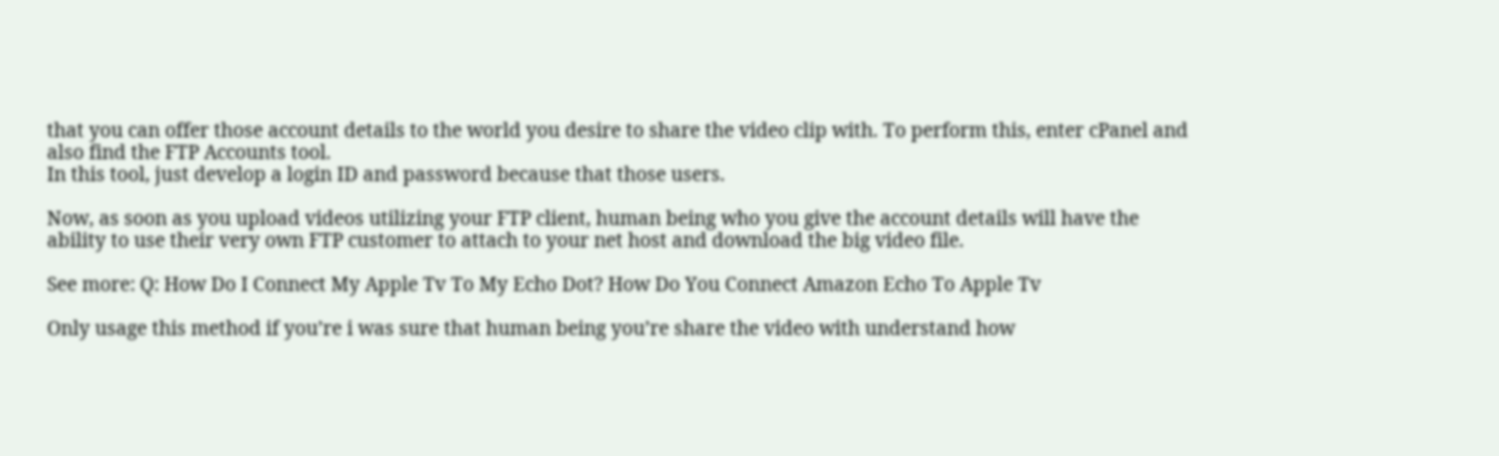that you can offer those account details to the world you desire to share the video clip with. To perform this, enter cPanel and also find the FTP Accounts tool.
In this tool, just develop a login ID and password because that those users.

Now, as soon as you upload videos utilizing your FTP client, human being who you give the account details will have the ability to use their very own FTP customer to attach to your net host and download the big video file.

See more: Q: How Do I Connect My Apple Tv To My Echo Dot? How Do You Connect Amazon Echo To Apple Tv

Only usage this method if you’re i was sure that human being you’re share the video with understand how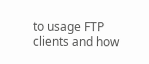to usage FTP clients and how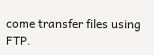come transfer files using FTP.